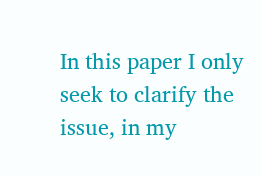In this paper I only seek to clarify the issue, in my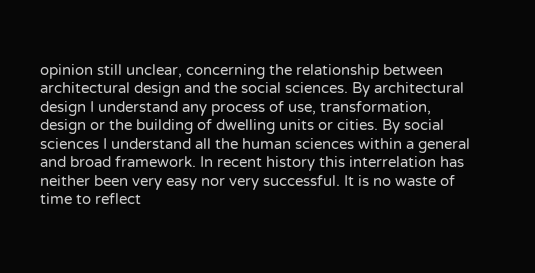opinion still unclear, concerning the relationship between architectural design and the social sciences. By architectural design I understand any process of use, transformation, design or the building of dwelling units or cities. By social sciences I understand all the human sciences within a general and broad framework. In recent history this interrelation has neither been very easy nor very successful. It is no waste of time to reflect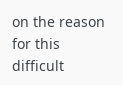on the reason for this difficult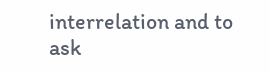interrelation and to ask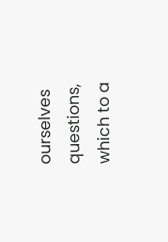ourselves questions, which to a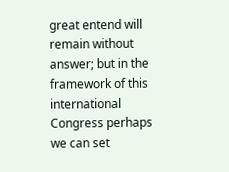great entend will remain without answer; but in the framework of this international Congress perhaps we can set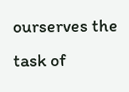ourserves the task of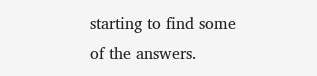starting to find some of the answers.